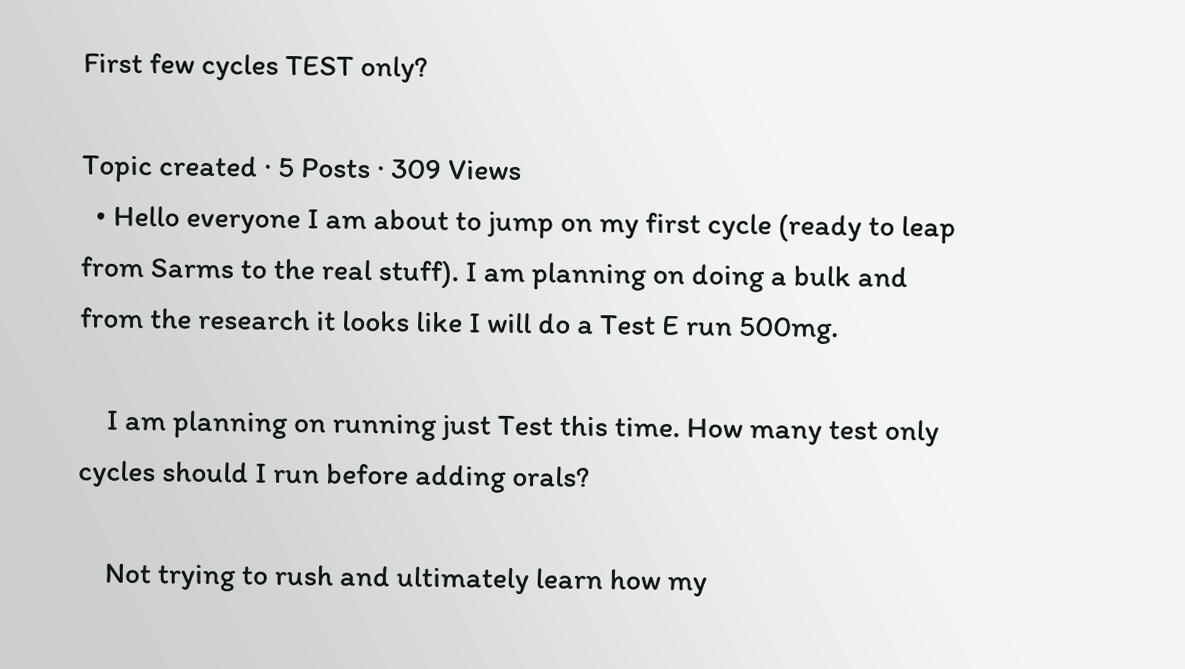First few cycles TEST only?

Topic created · 5 Posts · 309 Views
  • Hello everyone I am about to jump on my first cycle (ready to leap from Sarms to the real stuff). I am planning on doing a bulk and from the research it looks like I will do a Test E run 500mg.

    I am planning on running just Test this time. How many test only cycles should I run before adding orals?

    Not trying to rush and ultimately learn how my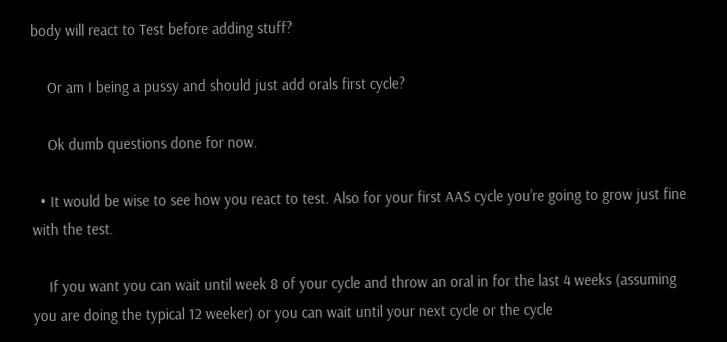body will react to Test before adding stuff?

    Or am I being a pussy and should just add orals first cycle?

    Ok dumb questions done for now.

  • It would be wise to see how you react to test. Also for your first AAS cycle you’re going to grow just fine with the test.

    If you want you can wait until week 8 of your cycle and throw an oral in for the last 4 weeks (assuming you are doing the typical 12 weeker) or you can wait until your next cycle or the cycle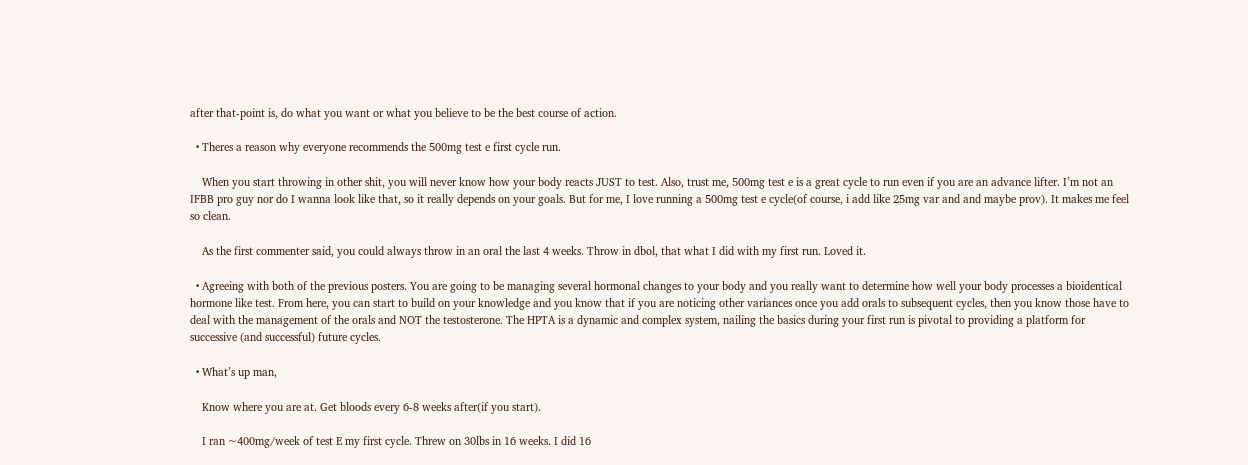after that-point is, do what you want or what you believe to be the best course of action.

  • Theres a reason why everyone recommends the 500mg test e first cycle run.

    When you start throwing in other shit, you will never know how your body reacts JUST to test. Also, trust me, 500mg test e is a great cycle to run even if you are an advance lifter. I’m not an IFBB pro guy nor do I wanna look like that, so it really depends on your goals. But for me, I love running a 500mg test e cycle(of course, i add like 25mg var and and maybe prov). It makes me feel so clean.

    As the first commenter said, you could always throw in an oral the last 4 weeks. Throw in dbol, that what I did with my first run. Loved it.

  • Agreeing with both of the previous posters. You are going to be managing several hormonal changes to your body and you really want to determine how well your body processes a bioidentical hormone like test. From here, you can start to build on your knowledge and you know that if you are noticing other variances once you add orals to subsequent cycles, then you know those have to deal with the management of the orals and NOT the testosterone. The HPTA is a dynamic and complex system, nailing the basics during your first run is pivotal to providing a platform for successive (and successful) future cycles.

  • What’s up man,

    Know where you are at. Get bloods every 6-8 weeks after(if you start).

    I ran ~400mg/week of test E my first cycle. Threw on 30lbs in 16 weeks. I did 16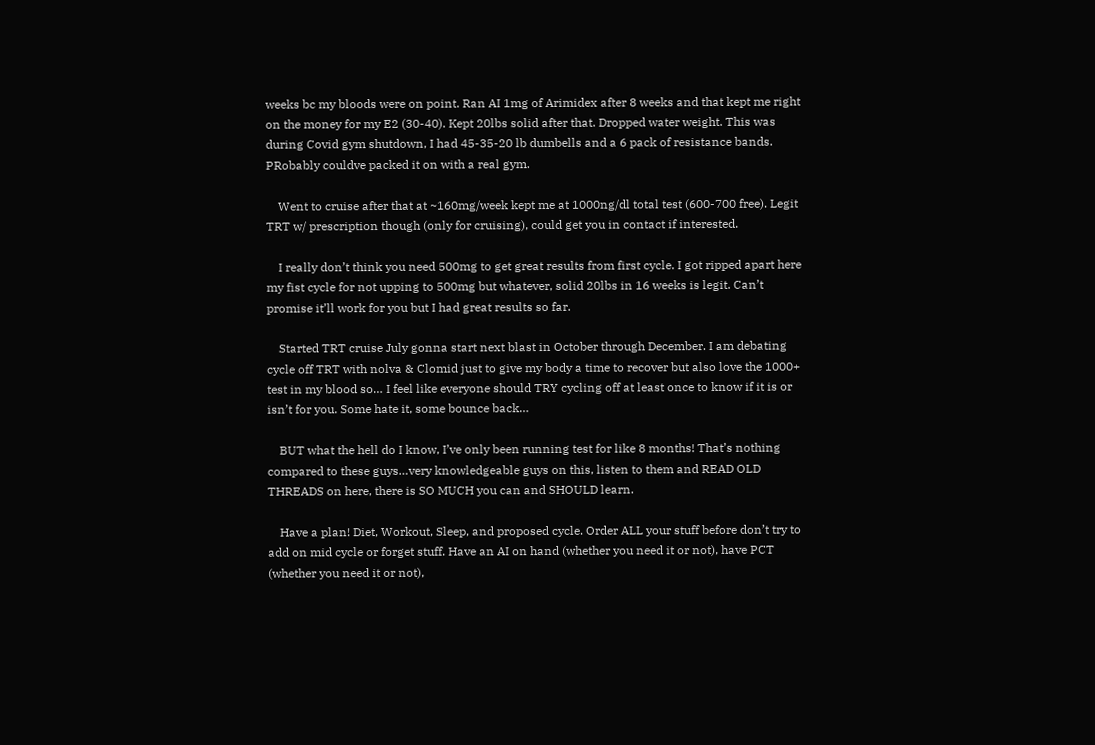weeks bc my bloods were on point. Ran AI 1mg of Arimidex after 8 weeks and that kept me right on the money for my E2 (30-40). Kept 20lbs solid after that. Dropped water weight. This was during Covid gym shutdown, I had 45-35-20 lb dumbells and a 6 pack of resistance bands. PRobably couldve packed it on with a real gym.

    Went to cruise after that at ~160mg/week kept me at 1000ng/dl total test (600-700 free). Legit TRT w/ prescription though (only for cruising), could get you in contact if interested.

    I really don’t think you need 500mg to get great results from first cycle. I got ripped apart here my fist cycle for not upping to 500mg but whatever, solid 20lbs in 16 weeks is legit. Can’t promise it’ll work for you but I had great results so far.

    Started TRT cruise July gonna start next blast in October through December. I am debating cycle off TRT with nolva & Clomid just to give my body a time to recover but also love the 1000+ test in my blood so… I feel like everyone should TRY cycling off at least once to know if it is or isn’t for you. Some hate it, some bounce back…

    BUT what the hell do I know, I’ve only been running test for like 8 months! That’s nothing compared to these guys…very knowledgeable guys on this, listen to them and READ OLD THREADS on here, there is SO MUCH you can and SHOULD learn.

    Have a plan! Diet, Workout, Sleep, and proposed cycle. Order ALL your stuff before don’t try to add on mid cycle or forget stuff. Have an AI on hand (whether you need it or not), have PCT (whether you need it or not),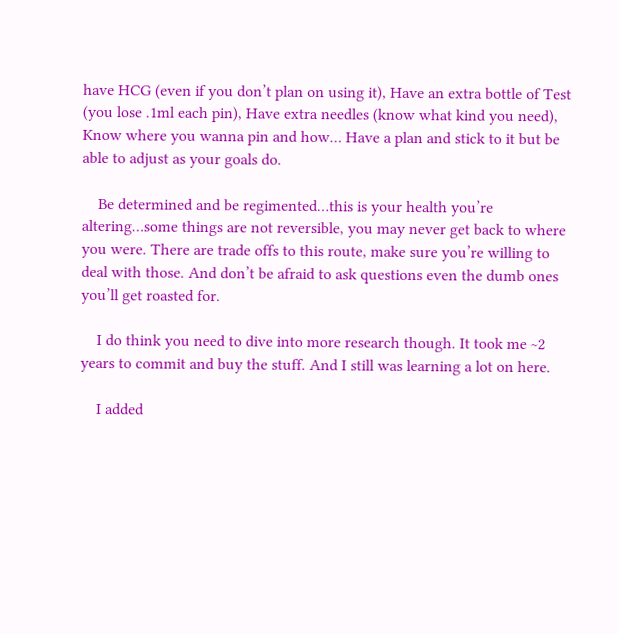have HCG (even if you don’t plan on using it), Have an extra bottle of Test (you lose .1ml each pin), Have extra needles (know what kind you need), Know where you wanna pin and how… Have a plan and stick to it but be able to adjust as your goals do.

    Be determined and be regimented…this is your health you’re altering…some things are not reversible, you may never get back to where you were. There are trade offs to this route, make sure you’re willing to deal with those. And don’t be afraid to ask questions even the dumb ones you’ll get roasted for.

    I do think you need to dive into more research though. It took me ~2 years to commit and buy the stuff. And I still was learning a lot on here.

    I added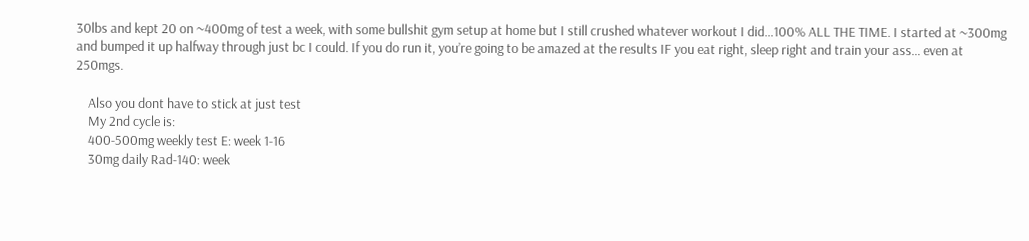30lbs and kept 20 on ~400mg of test a week, with some bullshit gym setup at home but I still crushed whatever workout I did…100% ALL THE TIME. I started at ~300mg and bumped it up halfway through just bc I could. If you do run it, you’re going to be amazed at the results IF you eat right, sleep right and train your ass… even at 250mgs.

    Also you dont have to stick at just test
    My 2nd cycle is:
    400-500mg weekly test E: week 1-16
    30mg daily Rad-140: week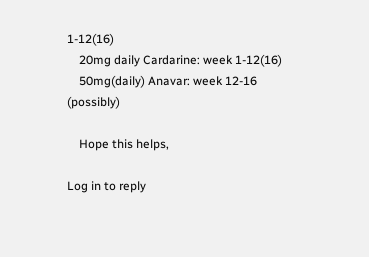1-12(16)
    20mg daily Cardarine: week 1-12(16)
    50mg(daily) Anavar: week 12-16 (possibly)

    Hope this helps,

Log in to reply